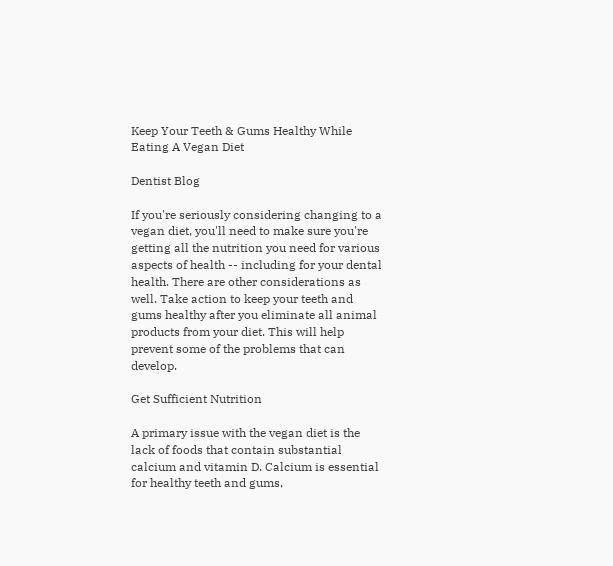Keep Your Teeth & Gums Healthy While Eating A Vegan Diet

Dentist Blog

If you're seriously considering changing to a vegan diet, you'll need to make sure you're getting all the nutrition you need for various aspects of health -- including for your dental health. There are other considerations as well. Take action to keep your teeth and gums healthy after you eliminate all animal products from your diet. This will help prevent some of the problems that can develop.

Get Sufficient Nutrition

A primary issue with the vegan diet is the lack of foods that contain substantial calcium and vitamin D. Calcium is essential for healthy teeth and gums,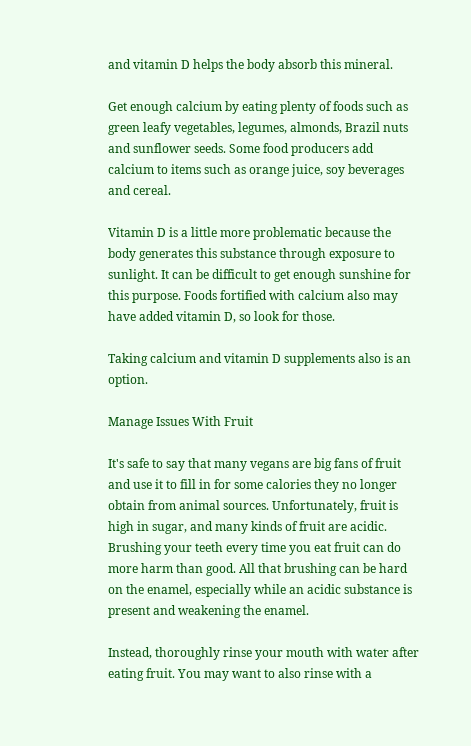and vitamin D helps the body absorb this mineral.

Get enough calcium by eating plenty of foods such as green leafy vegetables, legumes, almonds, Brazil nuts and sunflower seeds. Some food producers add calcium to items such as orange juice, soy beverages and cereal.

Vitamin D is a little more problematic because the body generates this substance through exposure to sunlight. It can be difficult to get enough sunshine for this purpose. Foods fortified with calcium also may have added vitamin D, so look for those.

Taking calcium and vitamin D supplements also is an option.

Manage Issues With Fruit

It's safe to say that many vegans are big fans of fruit and use it to fill in for some calories they no longer obtain from animal sources. Unfortunately, fruit is high in sugar, and many kinds of fruit are acidic. Brushing your teeth every time you eat fruit can do more harm than good. All that brushing can be hard on the enamel, especially while an acidic substance is present and weakening the enamel.

Instead, thoroughly rinse your mouth with water after eating fruit. You may want to also rinse with a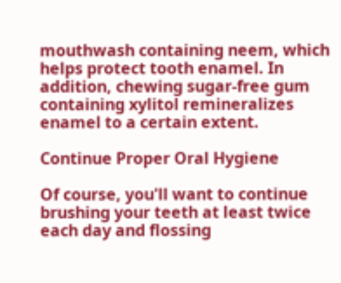mouthwash containing neem, which helps protect tooth enamel. In addition, chewing sugar-free gum containing xylitol remineralizes enamel to a certain extent.

Continue Proper Oral Hygiene

Of course, you'll want to continue brushing your teeth at least twice each day and flossing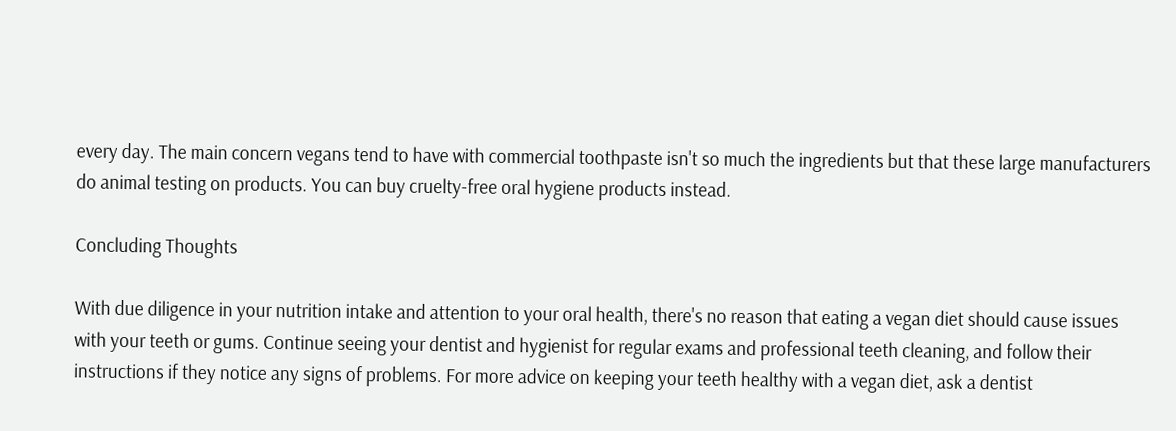every day. The main concern vegans tend to have with commercial toothpaste isn't so much the ingredients but that these large manufacturers do animal testing on products. You can buy cruelty-free oral hygiene products instead.

Concluding Thoughts

With due diligence in your nutrition intake and attention to your oral health, there's no reason that eating a vegan diet should cause issues with your teeth or gums. Continue seeing your dentist and hygienist for regular exams and professional teeth cleaning, and follow their instructions if they notice any signs of problems. For more advice on keeping your teeth healthy with a vegan diet, ask a dentist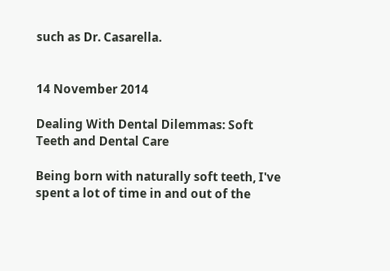such as Dr. Casarella.


14 November 2014

Dealing With Dental Dilemmas: Soft Teeth and Dental Care

Being born with naturally soft teeth, I've spent a lot of time in and out of the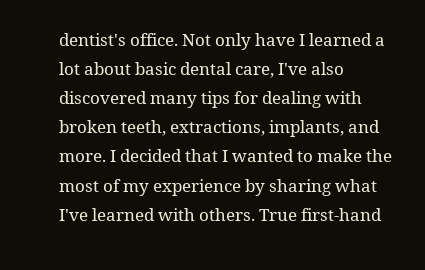dentist's office. Not only have I learned a lot about basic dental care, I've also discovered many tips for dealing with broken teeth, extractions, implants, and more. I decided that I wanted to make the most of my experience by sharing what I've learned with others. True first-hand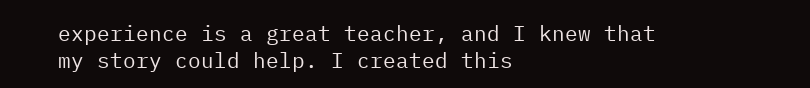experience is a great teacher, and I knew that my story could help. I created this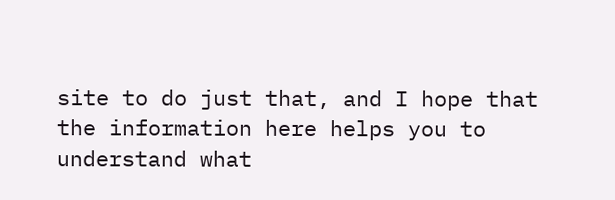site to do just that, and I hope that the information here helps you to understand what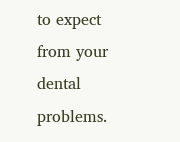to expect from your dental problems.